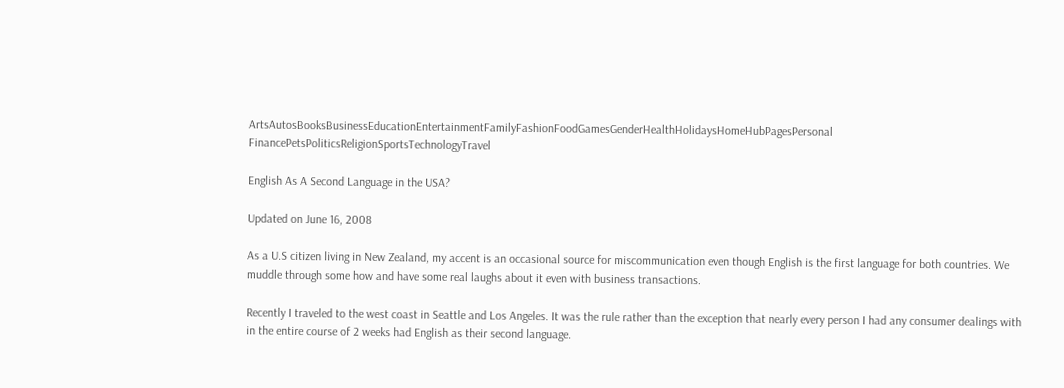ArtsAutosBooksBusinessEducationEntertainmentFamilyFashionFoodGamesGenderHealthHolidaysHomeHubPagesPersonal FinancePetsPoliticsReligionSportsTechnologyTravel

English As A Second Language in the USA?

Updated on June 16, 2008

As a U.S citizen living in New Zealand, my accent is an occasional source for miscommunication even though English is the first language for both countries. We muddle through some how and have some real laughs about it even with business transactions.

Recently I traveled to the west coast in Seattle and Los Angeles. It was the rule rather than the exception that nearly every person I had any consumer dealings with in the entire course of 2 weeks had English as their second language.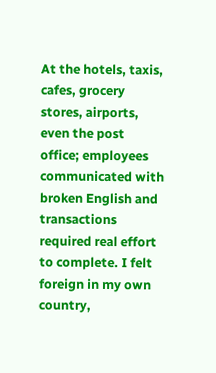At the hotels, taxis, cafes, grocery stores, airports, even the post office; employees communicated with broken English and transactions required real effort to complete. I felt foreign in my own country,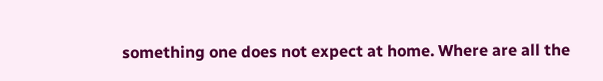something one does not expect at home. Where are all the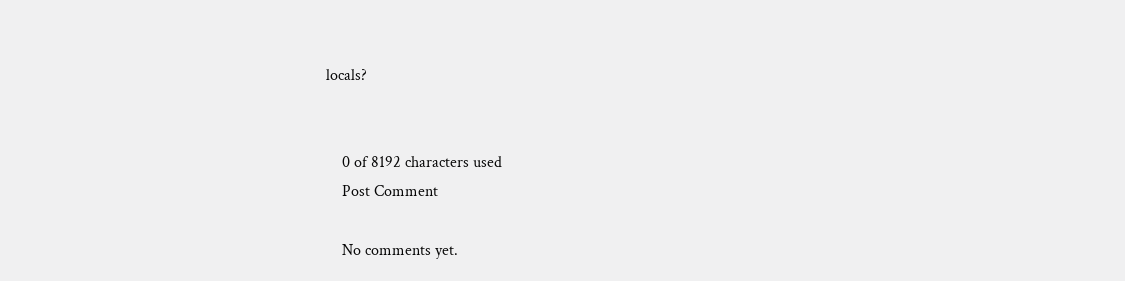locals?


    0 of 8192 characters used
    Post Comment

    No comments yet.